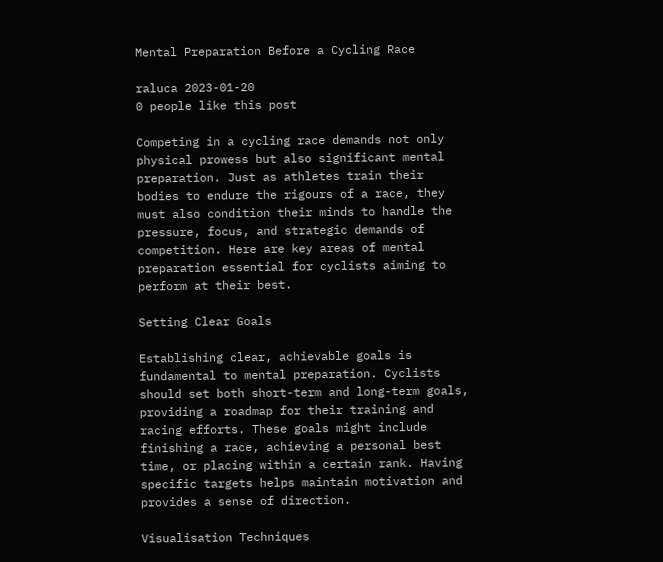Mental Preparation Before a Cycling Race

raluca 2023-01-20
0 people like this post

Competing in a cycling race demands not only physical prowess but also significant mental preparation. Just as athletes train their bodies to endure the rigours of a race, they must also condition their minds to handle the pressure, focus, and strategic demands of competition. Here are key areas of mental preparation essential for cyclists aiming to perform at their best.

Setting Clear Goals

Establishing clear, achievable goals is fundamental to mental preparation. Cyclists should set both short-term and long-term goals, providing a roadmap for their training and racing efforts. These goals might include finishing a race, achieving a personal best time, or placing within a certain rank. Having specific targets helps maintain motivation and provides a sense of direction.

Visualisation Techniques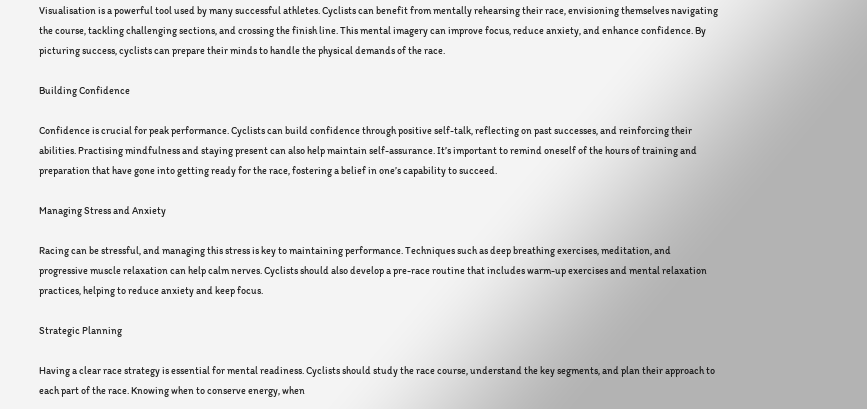Visualisation is a powerful tool used by many successful athletes. Cyclists can benefit from mentally rehearsing their race, envisioning themselves navigating the course, tackling challenging sections, and crossing the finish line. This mental imagery can improve focus, reduce anxiety, and enhance confidence. By picturing success, cyclists can prepare their minds to handle the physical demands of the race.

Building Confidence

Confidence is crucial for peak performance. Cyclists can build confidence through positive self-talk, reflecting on past successes, and reinforcing their abilities. Practising mindfulness and staying present can also help maintain self-assurance. It’s important to remind oneself of the hours of training and preparation that have gone into getting ready for the race, fostering a belief in one’s capability to succeed.

Managing Stress and Anxiety

Racing can be stressful, and managing this stress is key to maintaining performance. Techniques such as deep breathing exercises, meditation, and progressive muscle relaxation can help calm nerves. Cyclists should also develop a pre-race routine that includes warm-up exercises and mental relaxation practices, helping to reduce anxiety and keep focus.

Strategic Planning

Having a clear race strategy is essential for mental readiness. Cyclists should study the race course, understand the key segments, and plan their approach to each part of the race. Knowing when to conserve energy, when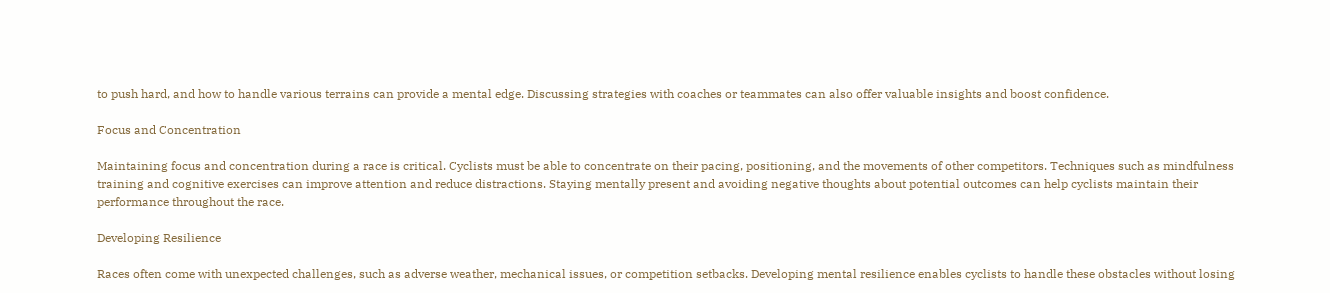to push hard, and how to handle various terrains can provide a mental edge. Discussing strategies with coaches or teammates can also offer valuable insights and boost confidence.

Focus and Concentration

Maintaining focus and concentration during a race is critical. Cyclists must be able to concentrate on their pacing, positioning, and the movements of other competitors. Techniques such as mindfulness training and cognitive exercises can improve attention and reduce distractions. Staying mentally present and avoiding negative thoughts about potential outcomes can help cyclists maintain their performance throughout the race.

Developing Resilience

Races often come with unexpected challenges, such as adverse weather, mechanical issues, or competition setbacks. Developing mental resilience enables cyclists to handle these obstacles without losing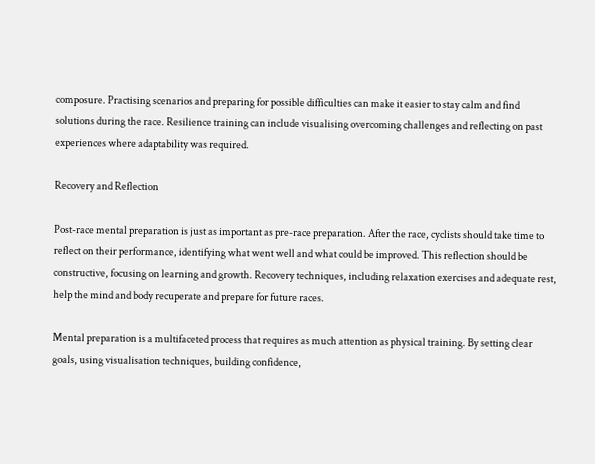composure. Practising scenarios and preparing for possible difficulties can make it easier to stay calm and find solutions during the race. Resilience training can include visualising overcoming challenges and reflecting on past experiences where adaptability was required.

Recovery and Reflection

Post-race mental preparation is just as important as pre-race preparation. After the race, cyclists should take time to reflect on their performance, identifying what went well and what could be improved. This reflection should be constructive, focusing on learning and growth. Recovery techniques, including relaxation exercises and adequate rest, help the mind and body recuperate and prepare for future races.

Mental preparation is a multifaceted process that requires as much attention as physical training. By setting clear goals, using visualisation techniques, building confidence,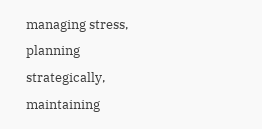managing stress, planning strategically, maintaining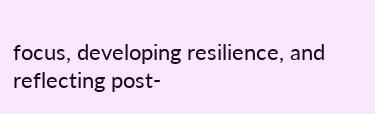focus, developing resilience, and reflecting post-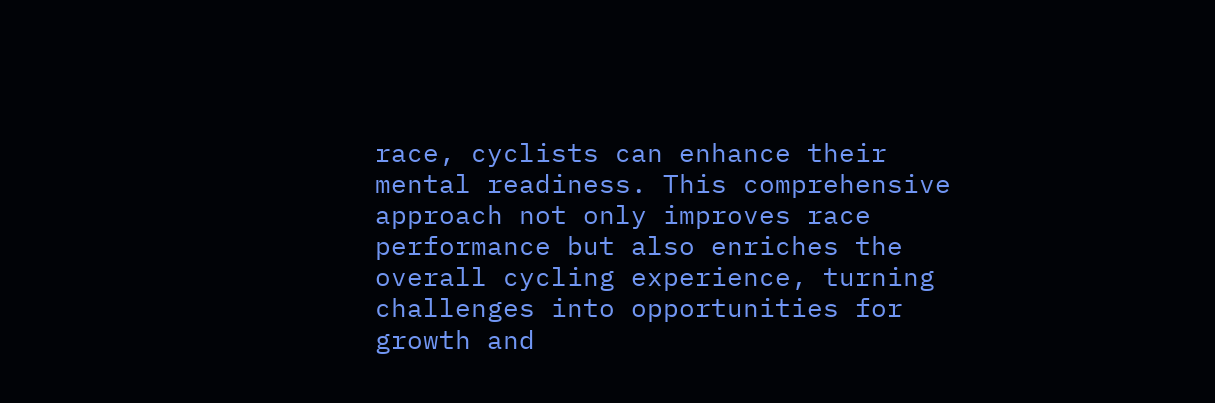race, cyclists can enhance their mental readiness. This comprehensive approach not only improves race performance but also enriches the overall cycling experience, turning challenges into opportunities for growth and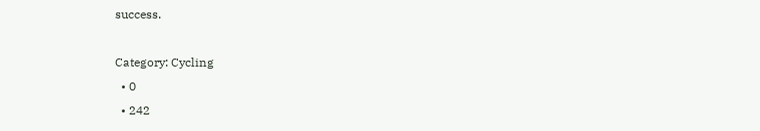success.

Category: Cycling
  • 0
  • 242